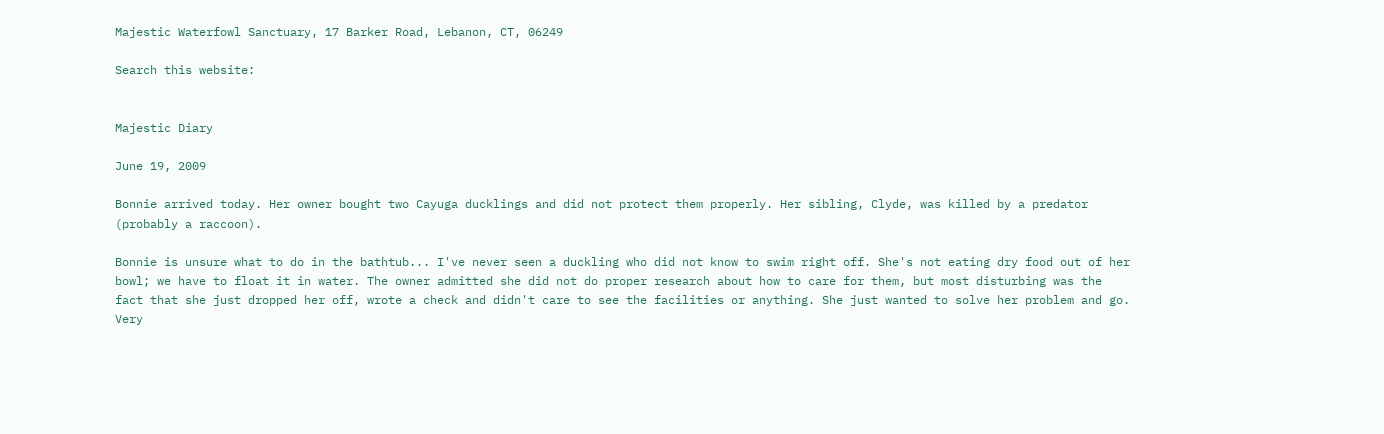Majestic Waterfowl Sanctuary, 17 Barker Road, Lebanon, CT, 06249

Search this website:


Majestic Diary

June 19, 2009

Bonnie arrived today. Her owner bought two Cayuga ducklings and did not protect them properly. Her sibling, Clyde, was killed by a predator (probably a raccoon).

Bonnie is unsure what to do in the bathtub... I've never seen a duckling who did not know to swim right off. She's not eating dry food out of her bowl; we have to float it in water. The owner admitted she did not do proper research about how to care for them, but most disturbing was the fact that she just dropped her off, wrote a check and didn't care to see the facilities or anything. She just wanted to solve her problem and go. Very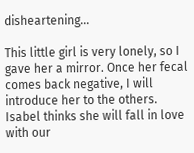disheartening...

This little girl is very lonely, so I gave her a mirror. Once her fecal comes back negative, I will introduce her to the others. Isabel thinks she will fall in love with our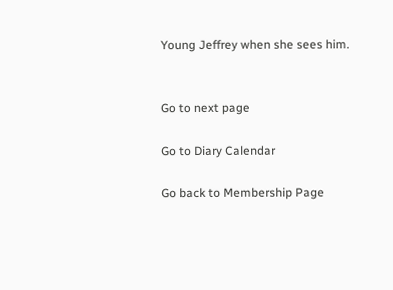Young Jeffrey when she sees him.


Go to next page

Go to Diary Calendar

Go back to Membership Page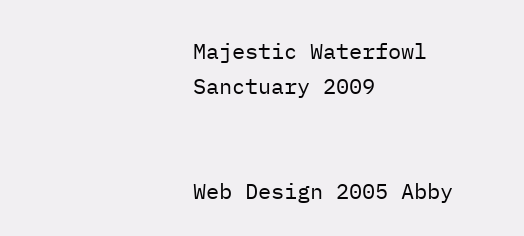Majestic Waterfowl Sanctuary 2009


Web Design 2005 Abby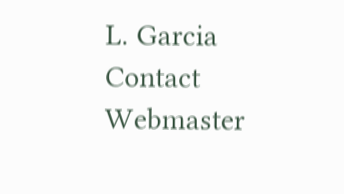L. Garcia
Contact Webmaster